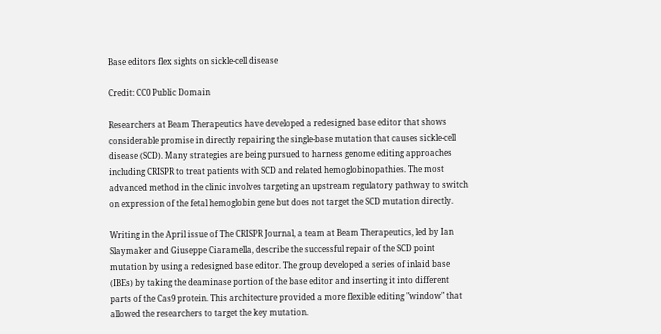Base editors flex sights on sickle-cell disease

Credit: CC0 Public Domain

Researchers at Beam Therapeutics have developed a redesigned base editor that shows considerable promise in directly repairing the single-base mutation that causes sickle-cell disease (SCD). Many strategies are being pursued to harness genome editing approaches including CRISPR to treat patients with SCD and related hemoglobinopathies. The most advanced method in the clinic involves targeting an upstream regulatory pathway to switch on expression of the fetal hemoglobin gene but does not target the SCD mutation directly.

Writing in the April issue of The CRISPR Journal, a team at Beam Therapeutics, led by Ian Slaymaker and Giuseppe Ciaramella, describe the successful repair of the SCD point mutation by using a redesigned base editor. The group developed a series of inlaid base (IBEs) by taking the deaminase portion of the base editor and inserting it into different parts of the Cas9 protein. This architecture provided a more flexible editing "window" that allowed the researchers to target the key mutation.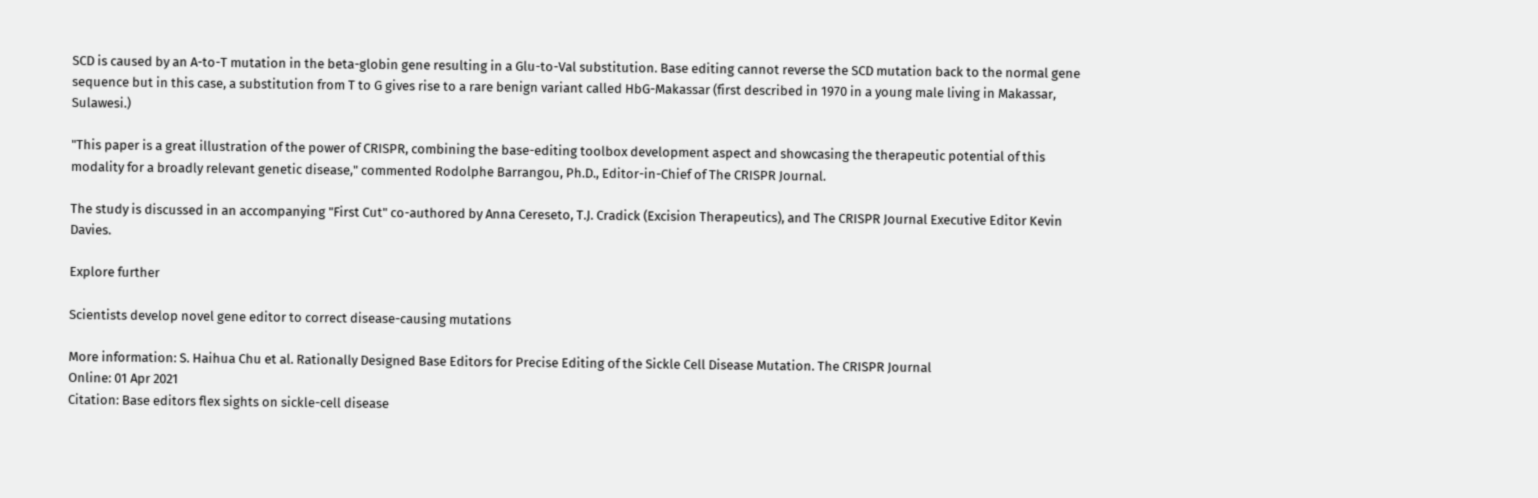SCD is caused by an A-to-T mutation in the beta-globin gene resulting in a Glu-to-Val substitution. Base editing cannot reverse the SCD mutation back to the normal gene sequence but in this case, a substitution from T to G gives rise to a rare benign variant called HbG-Makassar (first described in 1970 in a young male living in Makassar, Sulawesi.)

"This paper is a great illustration of the power of CRISPR, combining the base-editing toolbox development aspect and showcasing the therapeutic potential of this modality for a broadly relevant genetic disease," commented Rodolphe Barrangou, Ph.D., Editor-in-Chief of The CRISPR Journal.

The study is discussed in an accompanying "First Cut" co-authored by Anna Cereseto, T.J. Cradick (Excision Therapeutics), and The CRISPR Journal Executive Editor Kevin Davies.

Explore further

Scientists develop novel gene editor to correct disease-causing mutations

More information: S. Haihua Chu et al. Rationally Designed Base Editors for Precise Editing of the Sickle Cell Disease Mutation. The CRISPR Journal
Online: 01 Apr 2021
Citation: Base editors flex sights on sickle-cell disease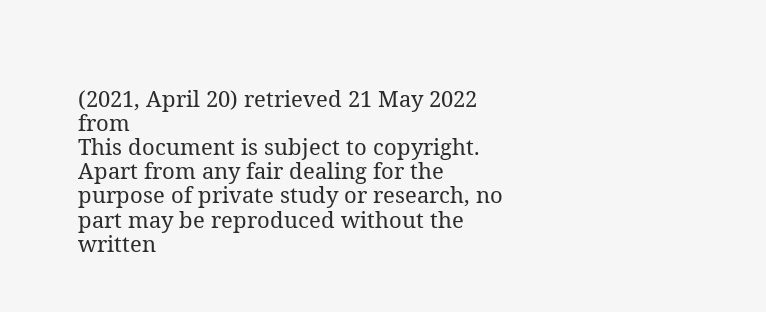(2021, April 20) retrieved 21 May 2022 from
This document is subject to copyright. Apart from any fair dealing for the purpose of private study or research, no part may be reproduced without the written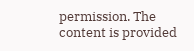permission. The content is provided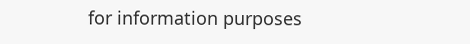for information purposes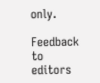only.

Feedback to editors